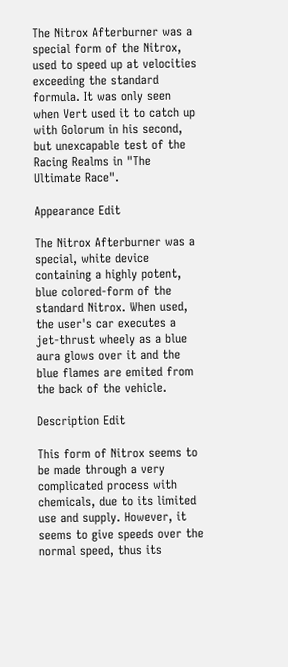The Nitrox Afterburner was a special form of the Nitrox, used to speed up at velocities exceeding the standard formula. It was only seen when Vert used it to catch up with Golorum in his second, but unexcapable test of the Racing Realms in "The Ultimate Race".

Appearance Edit

The Nitrox Afterburner was a special, white device containing a highly potent, blue colored-form of the standard Nitrox. When used, the user's car executes a jet-thrust wheely as a blue aura glows over it and the blue flames are emited from the back of the vehicle.

Description Edit

This form of Nitrox seems to be made through a very complicated process with chemicals, due to its limited use and supply. However, it seems to give speeds over the normal speed, thus its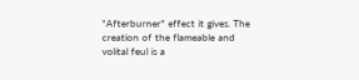"Afterburner" effect it gives. The creation of the flameable and volital feul is a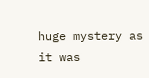huge mystery as it was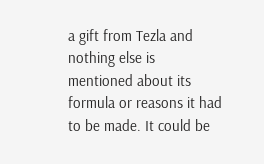a gift from Tezla and nothing else is mentioned about its formula or reasons it had to be made. It could be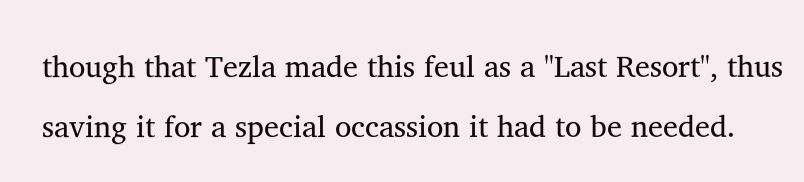though that Tezla made this feul as a "Last Resort", thus saving it for a special occassion it had to be needed.